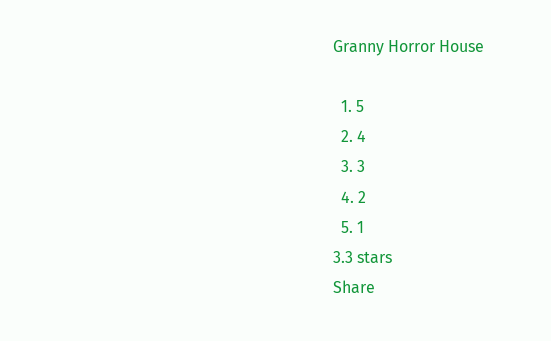Granny Horror House

  1. 5
  2. 4
  3. 3
  4. 2
  5. 1
3.3 stars
Share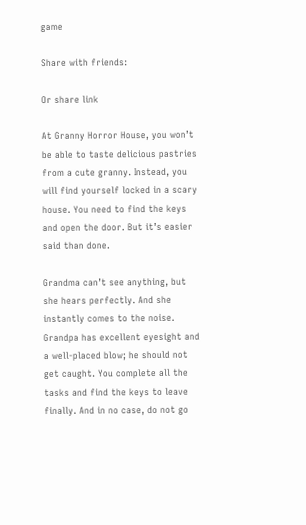game

Share with friends:

Or share link

At Granny Horror House, you won’t be able to taste delicious pastries from a cute granny. Instead, you will find yourself locked in a scary house. You need to find the keys and open the door. But it’s easier said than done.

Grandma can’t see anything, but she hears perfectly. And she instantly comes to the noise. Grandpa has excellent eyesight and a well-placed blow; he should not get caught. You complete all the tasks and find the keys to leave finally. And in no case, do not go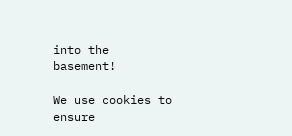into the basement!

We use cookies to ensure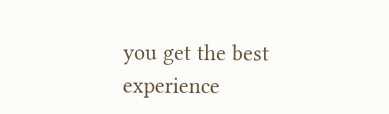you get the best experience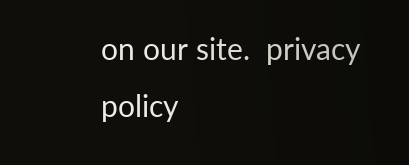on our site.  privacy policy